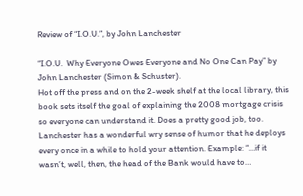Review of “I.O.U.”, by John Lanchester

“I.O.U.  Why Everyone Owes Everyone and No One Can Pay” by John Lanchester (Simon & Schuster).
Hot off the press and on the 2-week shelf at the local library, this book sets itself the goal of explaining the 2008 mortgage crisis so everyone can understand it. Does a pretty good job, too. Lanchester has a wonderful wry sense of humor that he deploys every once in a while to hold your attention. Example: “…if it wasn’t, well, then, the head of the Bank would have to…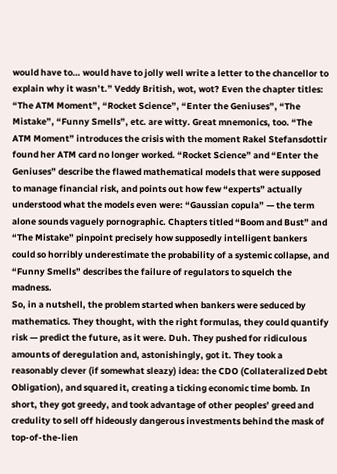would have to… would have to jolly well write a letter to the chancellor to explain why it wasn’t.” Veddy British, wot, wot? Even the chapter titles: “The ATM Moment”, “Rocket Science”, “Enter the Geniuses”, “The Mistake”, “Funny Smells”, etc. are witty. Great mnemonics, too. “The ATM Moment” introduces the crisis with the moment Rakel Stefansdottir found her ATM card no longer worked. “Rocket Science” and “Enter the Geniuses” describe the flawed mathematical models that were supposed to manage financial risk, and points out how few “experts” actually understood what the models even were: “Gaussian copula” — the term alone sounds vaguely pornographic. Chapters titled “Boom and Bust” and “The Mistake” pinpoint precisely how supposedly intelligent bankers could so horribly underestimate the probability of a systemic collapse, and “Funny Smells” describes the failure of regulators to squelch the madness.
So, in a nutshell, the problem started when bankers were seduced by mathematics. They thought, with the right formulas, they could quantify risk — predict the future, as it were. Duh. They pushed for ridiculous amounts of deregulation and, astonishingly, got it. They took a reasonably clever (if somewhat sleazy) idea: the CDO (Collateralized Debt Obligation), and squared it, creating a ticking economic time bomb. In short, they got greedy, and took advantage of other peoples’ greed and credulity to sell off hideously dangerous investments behind the mask of top-of-the-lien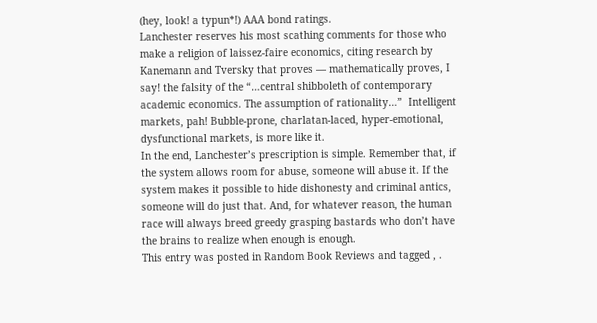(hey, look! a typun*!) AAA bond ratings.
Lanchester reserves his most scathing comments for those who make a religion of laissez-faire economics, citing research by Kanemann and Tversky that proves — mathematically proves, I say! the falsity of the “…central shibboleth of contemporary academic economics. The assumption of rationality…”  Intelligent markets, pah! Bubble-prone, charlatan-laced, hyper-emotional, dysfunctional markets, is more like it.
In the end, Lanchester’s prescription is simple. Remember that, if the system allows room for abuse, someone will abuse it. If the system makes it possible to hide dishonesty and criminal antics, someone will do just that. And, for whatever reason, the human race will always breed greedy grasping bastards who don’t have the brains to realize when enough is enough.
This entry was posted in Random Book Reviews and tagged , .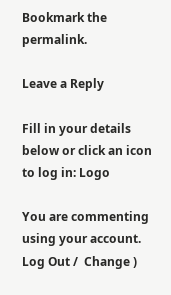Bookmark the permalink.

Leave a Reply

Fill in your details below or click an icon to log in: Logo

You are commenting using your account. Log Out /  Change )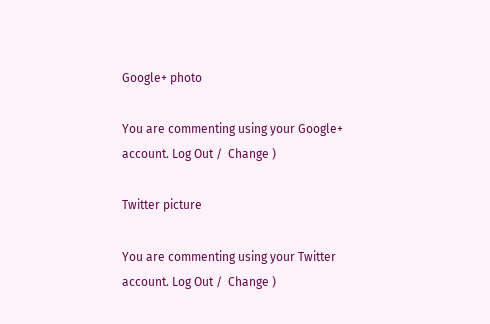Google+ photo

You are commenting using your Google+ account. Log Out /  Change )

Twitter picture

You are commenting using your Twitter account. Log Out /  Change )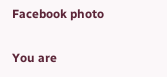Facebook photo

You are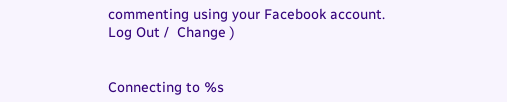commenting using your Facebook account. Log Out /  Change )


Connecting to %s